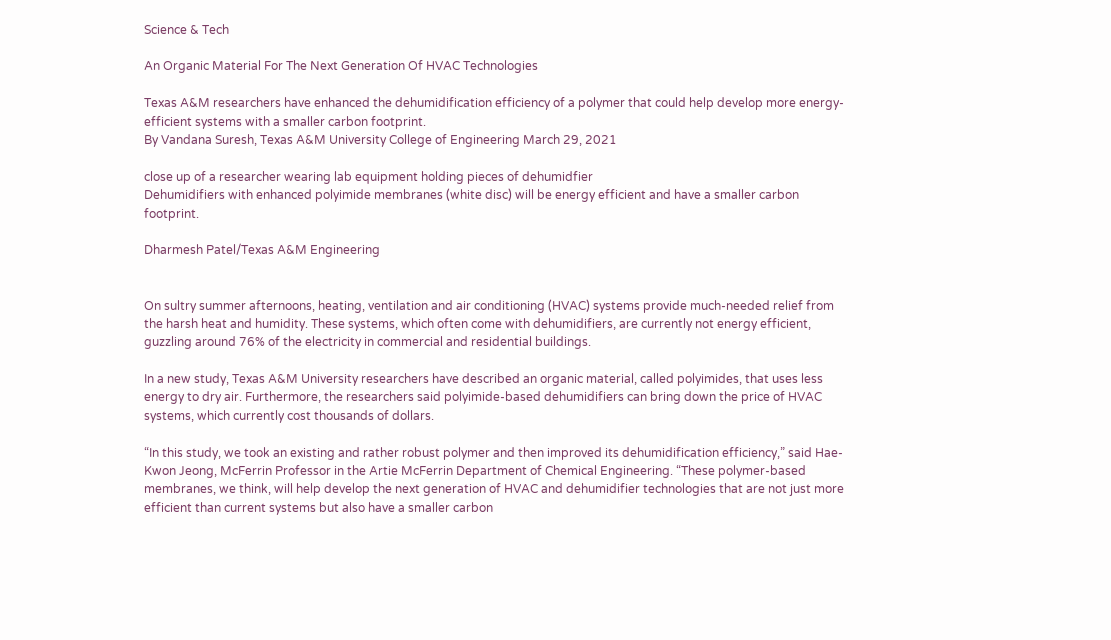Science & Tech

An Organic Material For The Next Generation Of HVAC Technologies

Texas A&M researchers have enhanced the dehumidification efficiency of a polymer that could help develop more energy-efficient systems with a smaller carbon footprint.
By Vandana Suresh, Texas A&M University College of Engineering March 29, 2021

close up of a researcher wearing lab equipment holding pieces of dehumidfier
Dehumidifiers with enhanced polyimide membranes (white disc) will be energy efficient and have a smaller carbon footprint.

Dharmesh Patel/Texas A&M Engineering


On sultry summer afternoons, heating, ventilation and air conditioning (HVAC) systems provide much-needed relief from the harsh heat and humidity. These systems, which often come with dehumidifiers, are currently not energy efficient, guzzling around 76% of the electricity in commercial and residential buildings.

In a new study, Texas A&M University researchers have described an organic material, called polyimides, that uses less energy to dry air. Furthermore, the researchers said polyimide-based dehumidifiers can bring down the price of HVAC systems, which currently cost thousands of dollars.

“In this study, we took an existing and rather robust polymer and then improved its dehumidification efficiency,” said Hae-Kwon Jeong, McFerrin Professor in the Artie McFerrin Department of Chemical Engineering. “These polymer-based membranes, we think, will help develop the next generation of HVAC and dehumidifier technologies that are not just more efficient than current systems but also have a smaller carbon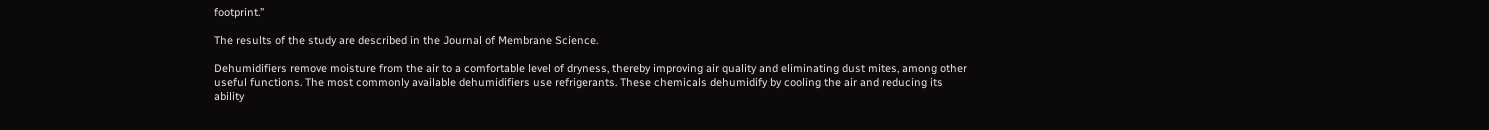footprint.”

The results of the study are described in the Journal of Membrane Science.

Dehumidifiers remove moisture from the air to a comfortable level of dryness, thereby improving air quality and eliminating dust mites, among other useful functions. The most commonly available dehumidifiers use refrigerants. These chemicals dehumidify by cooling the air and reducing its ability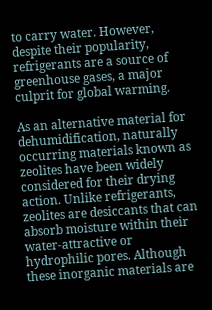to carry water. However, despite their popularity, refrigerants are a source of greenhouse gases, a major culprit for global warming.

As an alternative material for dehumidification, naturally occurring materials known as zeolites have been widely considered for their drying action. Unlike refrigerants, zeolites are desiccants that can absorb moisture within their water-attractive or hydrophilic pores. Although these inorganic materials are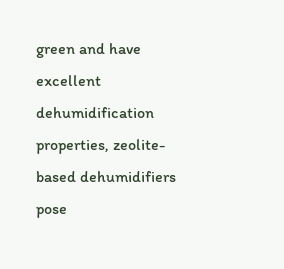green and have excellent dehumidification properties, zeolite-based dehumidifiers pose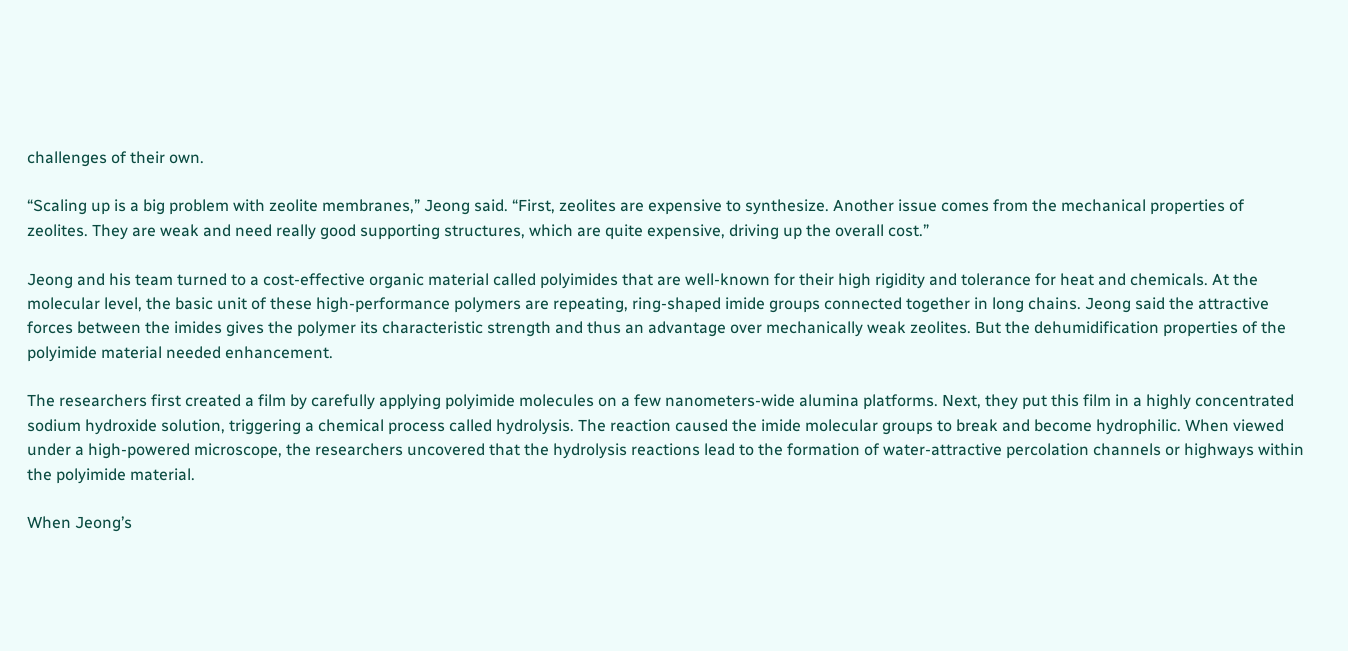challenges of their own.

“Scaling up is a big problem with zeolite membranes,” Jeong said. “First, zeolites are expensive to synthesize. Another issue comes from the mechanical properties of zeolites. They are weak and need really good supporting structures, which are quite expensive, driving up the overall cost.”

Jeong and his team turned to a cost-effective organic material called polyimides that are well-known for their high rigidity and tolerance for heat and chemicals. At the molecular level, the basic unit of these high-performance polymers are repeating, ring-shaped imide groups connected together in long chains. Jeong said the attractive forces between the imides gives the polymer its characteristic strength and thus an advantage over mechanically weak zeolites. But the dehumidification properties of the polyimide material needed enhancement.

The researchers first created a film by carefully applying polyimide molecules on a few nanometers-wide alumina platforms. Next, they put this film in a highly concentrated sodium hydroxide solution, triggering a chemical process called hydrolysis. The reaction caused the imide molecular groups to break and become hydrophilic. When viewed under a high-powered microscope, the researchers uncovered that the hydrolysis reactions lead to the formation of water-attractive percolation channels or highways within the polyimide material.

When Jeong’s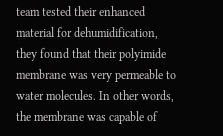team tested their enhanced material for dehumidification, they found that their polyimide membrane was very permeable to water molecules. In other words, the membrane was capable of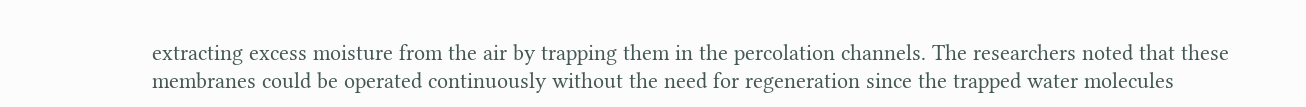extracting excess moisture from the air by trapping them in the percolation channels. The researchers noted that these membranes could be operated continuously without the need for regeneration since the trapped water molecules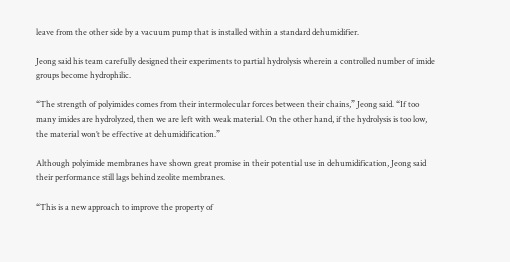leave from the other side by a vacuum pump that is installed within a standard dehumidifier.

Jeong said his team carefully designed their experiments to partial hydrolysis wherein a controlled number of imide groups become hydrophilic.

“The strength of polyimides comes from their intermolecular forces between their chains,” Jeong said. “If too many imides are hydrolyzed, then we are left with weak material. On the other hand, if the hydrolysis is too low, the material won’t be effective at dehumidification.”

Although polyimide membranes have shown great promise in their potential use in dehumidification, Jeong said their performance still lags behind zeolite membranes.

“This is a new approach to improve the property of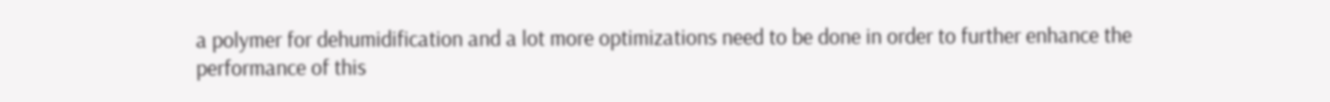a polymer for dehumidification and a lot more optimizations need to be done in order to further enhance the performance of this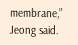membrane,” Jeong said.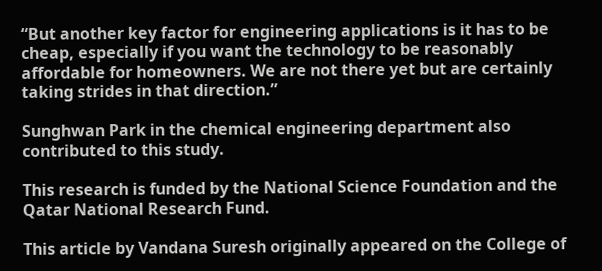“But another key factor for engineering applications is it has to be cheap, especially if you want the technology to be reasonably affordable for homeowners. We are not there yet but are certainly taking strides in that direction.”

Sunghwan Park in the chemical engineering department also contributed to this study.

This research is funded by the National Science Foundation and the Qatar National Research Fund.

This article by Vandana Suresh originally appeared on the College of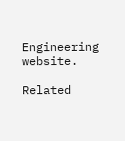Engineering website.

Related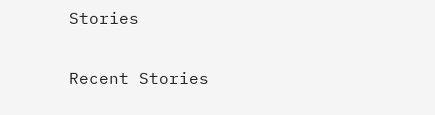Stories

Recent Stories